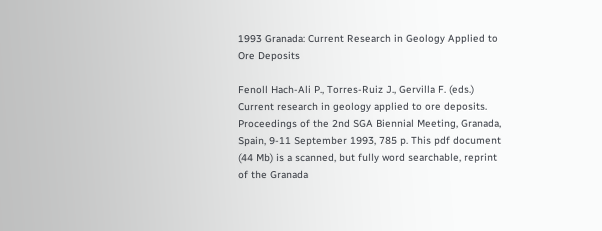1993 Granada: Current Research in Geology Applied to Ore Deposits

Fenoll Hach-Ali P., Torres-Ruiz J., Gervilla F. (eds.) Current research in geology applied to ore deposits. Proceedings of the 2nd SGA Biennial Meeting, Granada, Spain, 9-11 September 1993, 785 p. This pdf document (44 Mb) is a scanned, but fully word searchable, reprint of the Granada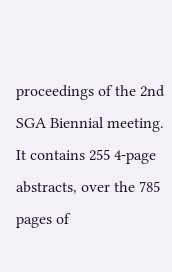proceedings of the 2nd SGA Biennial meeting. It contains 255 4-page abstracts, over the 785 pages of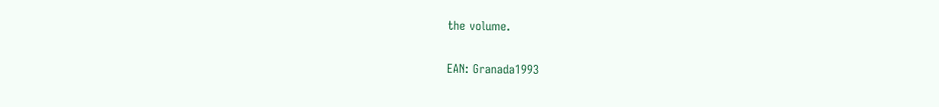the volume.

EAN: Granada1993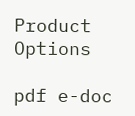Product Options

pdf e-doc